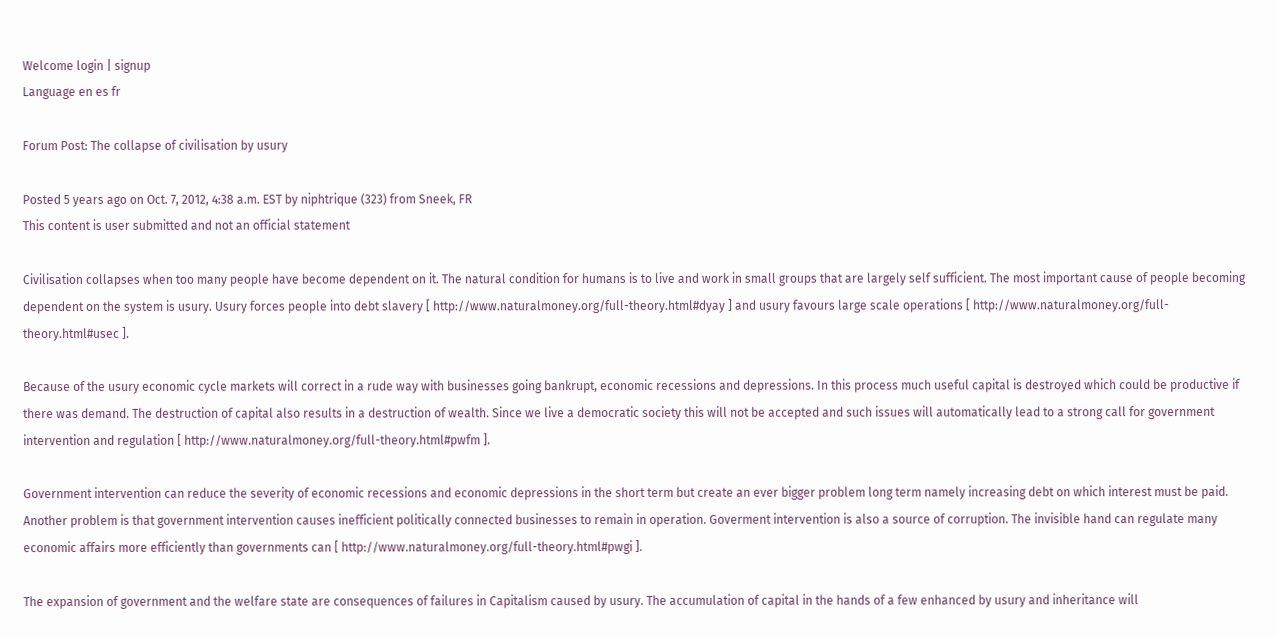Welcome login | signup
Language en es fr

Forum Post: The collapse of civilisation by usury

Posted 5 years ago on Oct. 7, 2012, 4:38 a.m. EST by niphtrique (323) from Sneek, FR
This content is user submitted and not an official statement

Civilisation collapses when too many people have become dependent on it. The natural condition for humans is to live and work in small groups that are largely self sufficient. The most important cause of people becoming dependent on the system is usury. Usury forces people into debt slavery [ http://www.naturalmoney.org/full-theory.html#dyay ] and usury favours large scale operations [ http://www.naturalmoney.org/full-theory.html#usec ].

Because of the usury economic cycle markets will correct in a rude way with businesses going bankrupt, economic recessions and depressions. In this process much useful capital is destroyed which could be productive if there was demand. The destruction of capital also results in a destruction of wealth. Since we live a democratic society this will not be accepted and such issues will automatically lead to a strong call for government intervention and regulation [ http://www.naturalmoney.org/full-theory.html#pwfm ].

Government intervention can reduce the severity of economic recessions and economic depressions in the short term but create an ever bigger problem long term namely increasing debt on which interest must be paid. Another problem is that government intervention causes inefficient politically connected businesses to remain in operation. Goverment intervention is also a source of corruption. The invisible hand can regulate many economic affairs more efficiently than governments can [ http://www.naturalmoney.org/full-theory.html#pwgi ].

The expansion of government and the welfare state are consequences of failures in Capitalism caused by usury. The accumulation of capital in the hands of a few enhanced by usury and inheritance will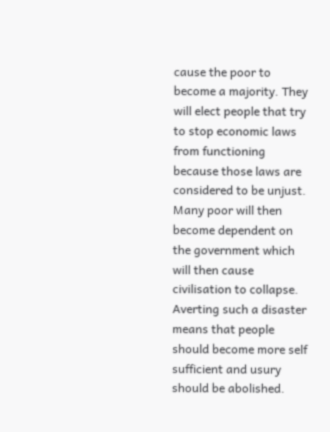cause the poor to become a majority. They will elect people that try to stop economic laws from functioning because those laws are considered to be unjust. Many poor will then become dependent on the government which will then cause civilisation to collapse. Averting such a disaster means that people should become more self sufficient and usury should be abolished.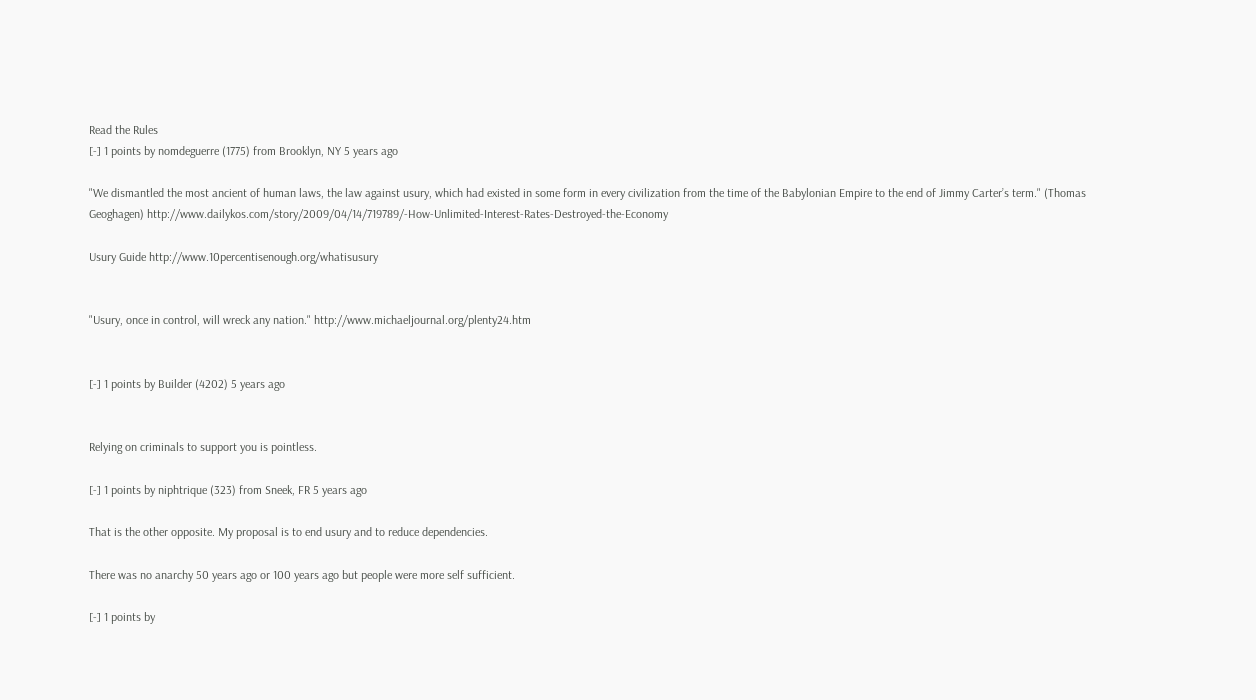Read the Rules
[-] 1 points by nomdeguerre (1775) from Brooklyn, NY 5 years ago

"We dismantled the most ancient of human laws, the law against usury, which had existed in some form in every civilization from the time of the Babylonian Empire to the end of Jimmy Carter’s term." (Thomas Geoghagen) http://www.dailykos.com/story/2009/04/14/719789/-How-Unlimited-Interest-Rates-Destroyed-the-Economy

Usury Guide http://www.10percentisenough.org/whatisusury


"Usury, once in control, will wreck any nation." http://www.michaeljournal.org/plenty24.htm


[-] 1 points by Builder (4202) 5 years ago


Relying on criminals to support you is pointless.

[-] 1 points by niphtrique (323) from Sneek, FR 5 years ago

That is the other opposite. My proposal is to end usury and to reduce dependencies.

There was no anarchy 50 years ago or 100 years ago but people were more self sufficient.

[-] 1 points by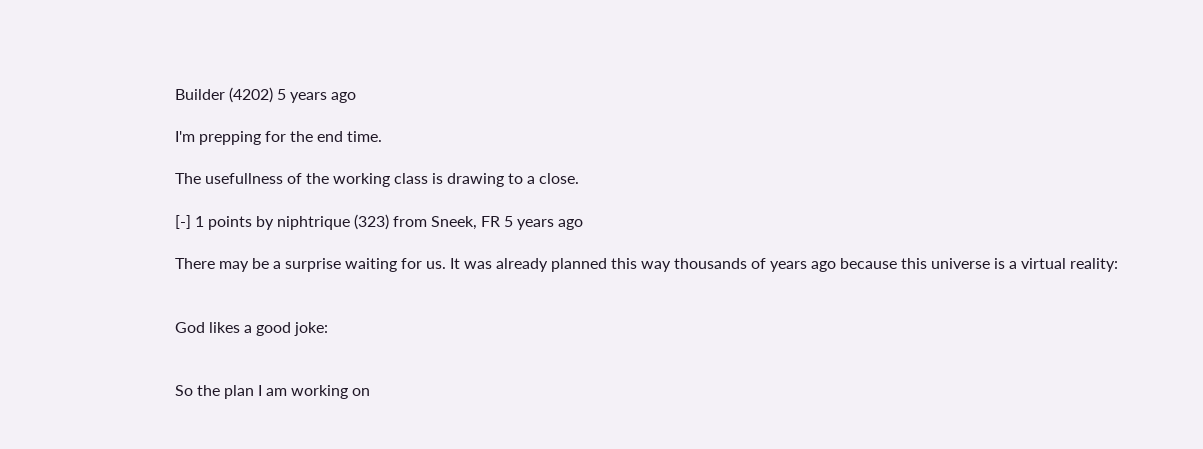Builder (4202) 5 years ago

I'm prepping for the end time.

The usefullness of the working class is drawing to a close.

[-] 1 points by niphtrique (323) from Sneek, FR 5 years ago

There may be a surprise waiting for us. It was already planned this way thousands of years ago because this universe is a virtual reality:


God likes a good joke:


So the plan I am working on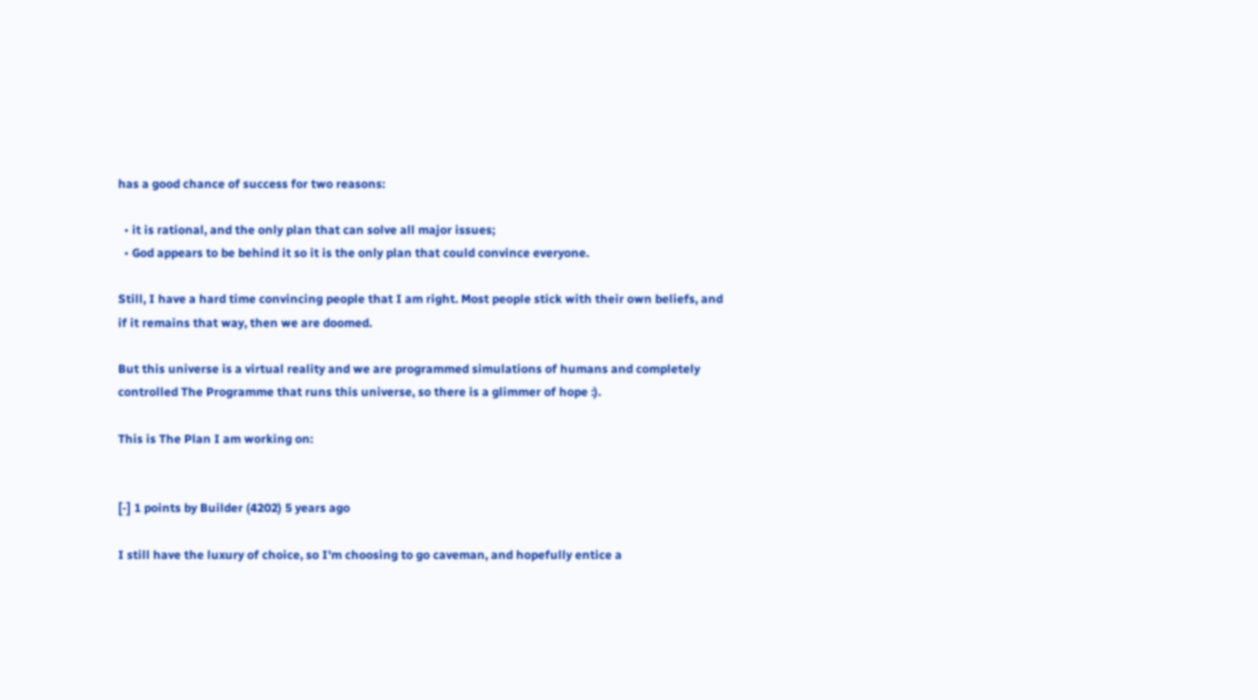has a good chance of success for two reasons:

  • it is rational, and the only plan that can solve all major issues;
  • God appears to be behind it so it is the only plan that could convince everyone.

Still, I have a hard time convincing people that I am right. Most people stick with their own beliefs, and if it remains that way, then we are doomed.

But this universe is a virtual reality and we are programmed simulations of humans and completely controlled The Programme that runs this universe, so there is a glimmer of hope :).

This is The Plan I am working on:


[-] 1 points by Builder (4202) 5 years ago

I still have the luxury of choice, so I'm choosing to go caveman, and hopefully entice a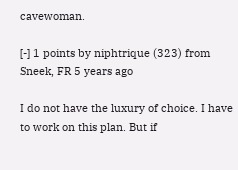cavewoman.

[-] 1 points by niphtrique (323) from Sneek, FR 5 years ago

I do not have the luxury of choice. I have to work on this plan. But if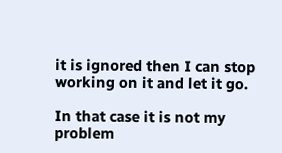it is ignored then I can stop working on it and let it go.

In that case it is not my problem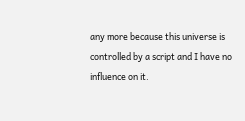any more because this universe is controlled by a script and I have no influence on it.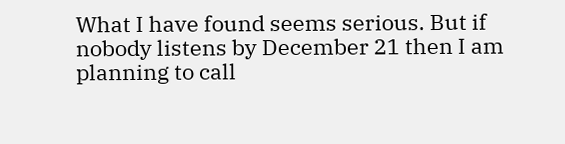What I have found seems serious. But if nobody listens by December 21 then I am planning to call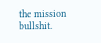the mission bullshit.